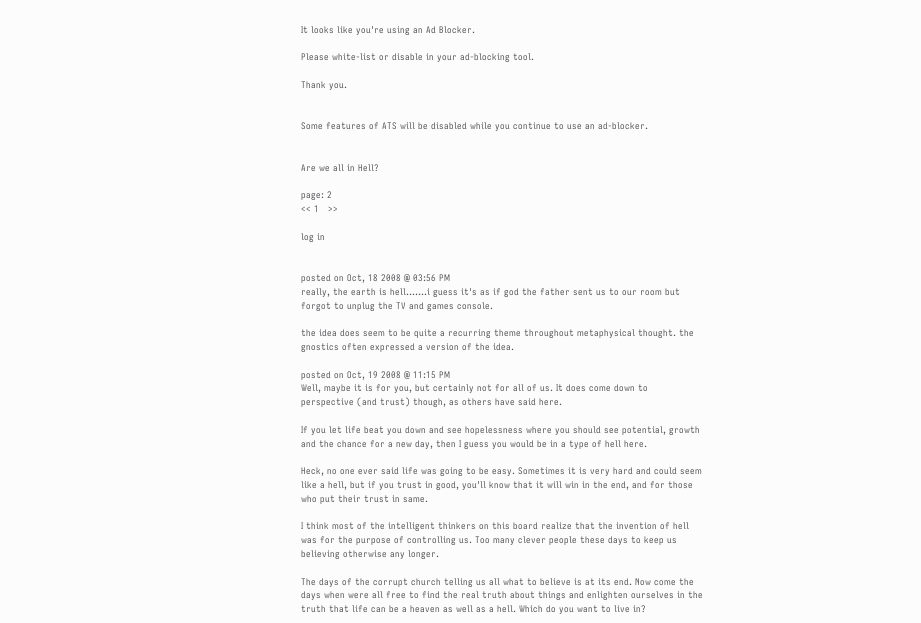It looks like you're using an Ad Blocker.

Please white-list or disable in your ad-blocking tool.

Thank you.


Some features of ATS will be disabled while you continue to use an ad-blocker.


Are we all in Hell?

page: 2
<< 1   >>

log in


posted on Oct, 18 2008 @ 03:56 PM
really, the earth is hell.......i guess it's as if god the father sent us to our room but forgot to unplug the TV and games console.

the idea does seem to be quite a recurring theme throughout metaphysical thought. the gnostics often expressed a version of the idea.

posted on Oct, 19 2008 @ 11:15 PM
Well, maybe it is for you, but certainly not for all of us. It does come down to perspective (and trust) though, as others have said here.

If you let life beat you down and see hopelessness where you should see potential, growth and the chance for a new day, then I guess you would be in a type of hell here.

Heck, no one ever said life was going to be easy. Sometimes it is very hard and could seem like a hell, but if you trust in good, you'll know that it will win in the end, and for those who put their trust in same.

I think most of the intelligent thinkers on this board realize that the invention of hell was for the purpose of controlling us. Too many clever people these days to keep us believing otherwise any longer.

The days of the corrupt church telling us all what to believe is at its end. Now come the days when were all free to find the real truth about things and enlighten ourselves in the truth that life can be a heaven as well as a hell. Which do you want to live in?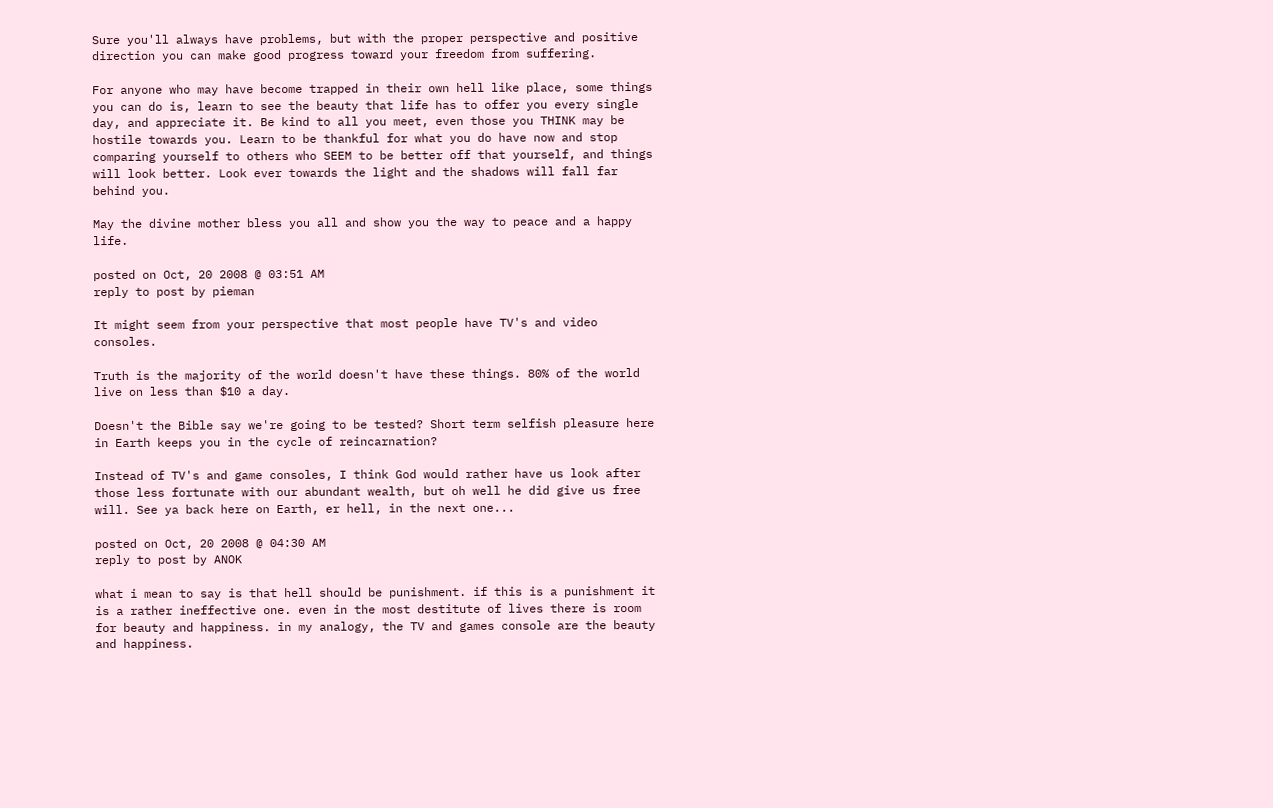Sure you'll always have problems, but with the proper perspective and positive direction you can make good progress toward your freedom from suffering.

For anyone who may have become trapped in their own hell like place, some things you can do is, learn to see the beauty that life has to offer you every single day, and appreciate it. Be kind to all you meet, even those you THINK may be hostile towards you. Learn to be thankful for what you do have now and stop comparing yourself to others who SEEM to be better off that yourself, and things will look better. Look ever towards the light and the shadows will fall far behind you.

May the divine mother bless you all and show you the way to peace and a happy life.

posted on Oct, 20 2008 @ 03:51 AM
reply to post by pieman

It might seem from your perspective that most people have TV's and video consoles.

Truth is the majority of the world doesn't have these things. 80% of the world live on less than $10 a day.

Doesn't the Bible say we're going to be tested? Short term selfish pleasure here in Earth keeps you in the cycle of reincarnation?

Instead of TV's and game consoles, I think God would rather have us look after those less fortunate with our abundant wealth, but oh well he did give us free will. See ya back here on Earth, er hell, in the next one...

posted on Oct, 20 2008 @ 04:30 AM
reply to post by ANOK

what i mean to say is that hell should be punishment. if this is a punishment it is a rather ineffective one. even in the most destitute of lives there is room for beauty and happiness. in my analogy, the TV and games console are the beauty and happiness.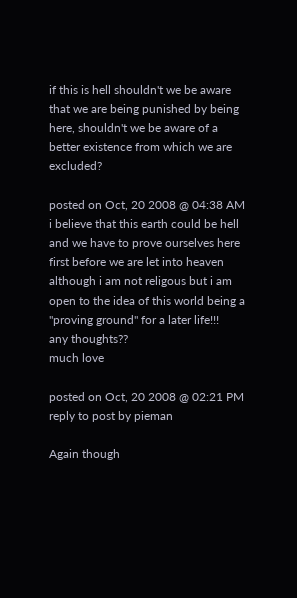if this is hell shouldn't we be aware that we are being punished by being here, shouldn't we be aware of a better existence from which we are excluded?

posted on Oct, 20 2008 @ 04:38 AM
i believe that this earth could be hell and we have to prove ourselves here first before we are let into heaven although i am not religous but i am open to the idea of this world being a "proving ground" for a later life!!!
any thoughts??
much love

posted on Oct, 20 2008 @ 02:21 PM
reply to post by pieman

Again though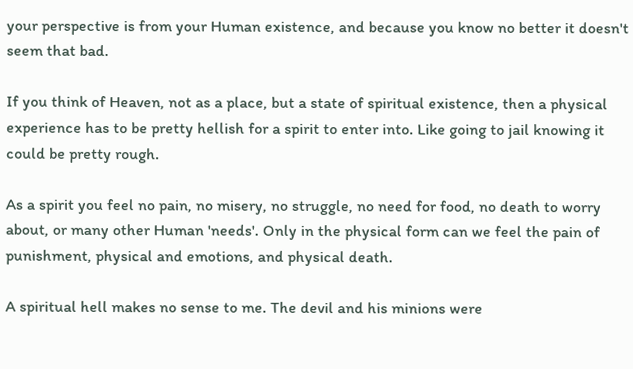your perspective is from your Human existence, and because you know no better it doesn't seem that bad.

If you think of Heaven, not as a place, but a state of spiritual existence, then a physical experience has to be pretty hellish for a spirit to enter into. Like going to jail knowing it could be pretty rough.

As a spirit you feel no pain, no misery, no struggle, no need for food, no death to worry about, or many other Human 'needs'. Only in the physical form can we feel the pain of punishment, physical and emotions, and physical death.

A spiritual hell makes no sense to me. The devil and his minions were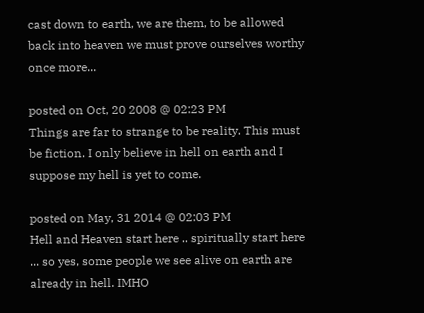cast down to earth, we are them, to be allowed back into heaven we must prove ourselves worthy once more...

posted on Oct, 20 2008 @ 02:23 PM
Things are far to strange to be reality. This must be fiction. I only believe in hell on earth and I suppose my hell is yet to come.

posted on May, 31 2014 @ 02:03 PM
Hell and Heaven start here .. spiritually start here ... so yes, some people we see alive on earth are already in hell. IMHO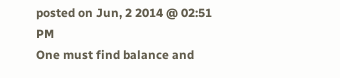posted on Jun, 2 2014 @ 02:51 PM
One must find balance and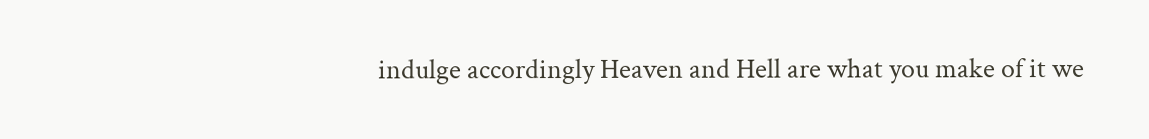indulge accordingly Heaven and Hell are what you make of it we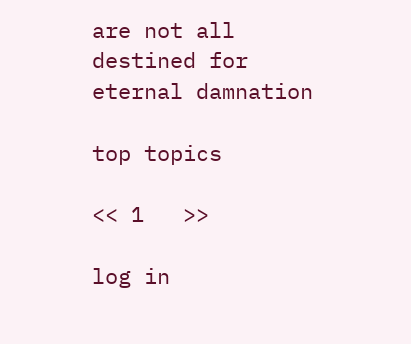are not all destined for eternal damnation

top topics

<< 1   >>

log in